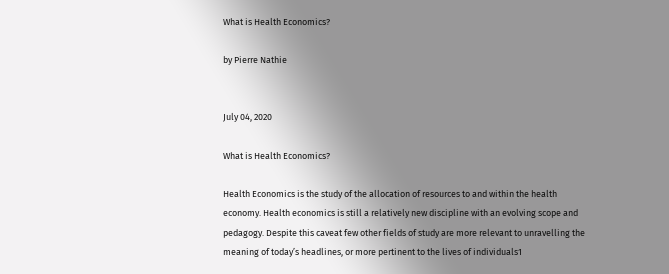What is Health Economics?

by Pierre Nathie


July 04, 2020

What is Health Economics?

Health Economics is the study of the allocation of resources to and within the health economy. Health economics is still a relatively new discipline with an evolving scope and pedagogy. Despite this caveat few other fields of study are more relevant to unravelling the meaning of today’s headlines, or more pertinent to the lives of individuals1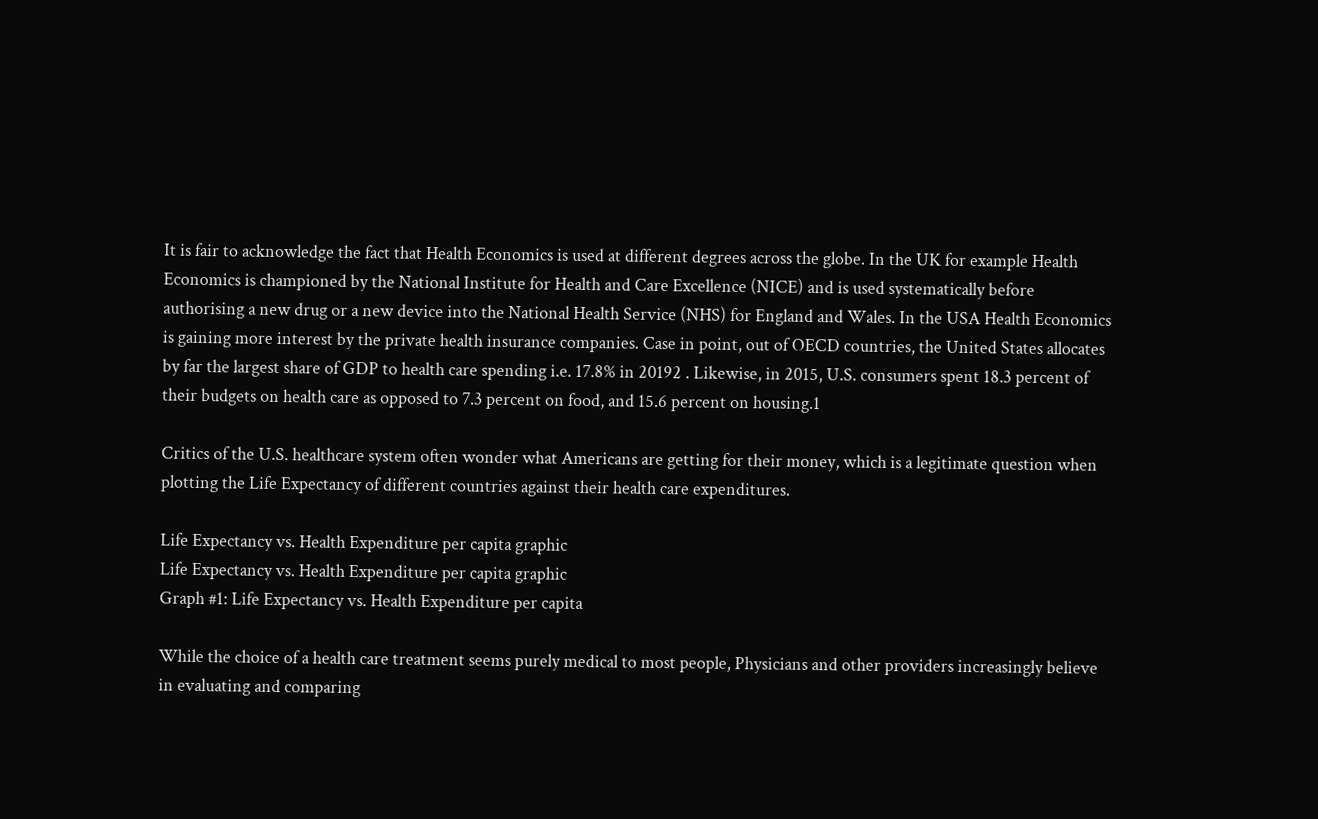It is fair to acknowledge the fact that Health Economics is used at different degrees across the globe. In the UK for example Health Economics is championed by the National Institute for Health and Care Excellence (NICE) and is used systematically before authorising a new drug or a new device into the National Health Service (NHS) for England and Wales. In the USA Health Economics is gaining more interest by the private health insurance companies. Case in point, out of OECD countries, the United States allocates by far the largest share of GDP to health care spending i.e. 17.8% in 20192 . Likewise, in 2015, U.S. consumers spent 18.3 percent of their budgets on health care as opposed to 7.3 percent on food, and 15.6 percent on housing.1

Critics of the U.S. healthcare system often wonder what Americans are getting for their money, which is a legitimate question when plotting the Life Expectancy of different countries against their health care expenditures.

Life Expectancy vs. Health Expenditure per capita graphic
Life Expectancy vs. Health Expenditure per capita graphic
Graph #1: Life Expectancy vs. Health Expenditure per capita

While the choice of a health care treatment seems purely medical to most people, Physicians and other providers increasingly believe in evaluating and comparing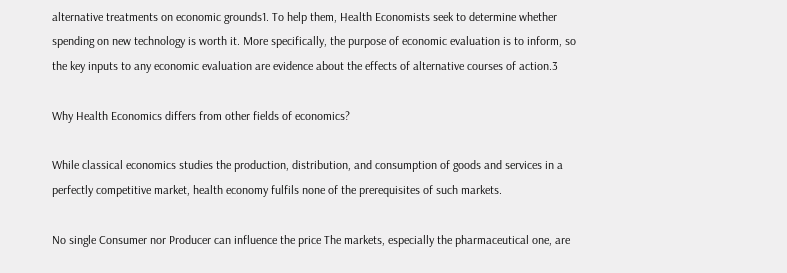alternative treatments on economic grounds1. To help them, Health Economists seek to determine whether spending on new technology is worth it. More specifically, the purpose of economic evaluation is to inform, so the key inputs to any economic evaluation are evidence about the effects of alternative courses of action.3

Why Health Economics differs from other fields of economics?

While classical economics studies the production, distribution, and consumption of goods and services in a perfectly competitive market, health economy fulfils none of the prerequisites of such markets.

No single Consumer nor Producer can influence the price The markets, especially the pharmaceutical one, are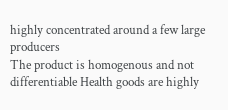highly concentrated around a few large producers
The product is homogenous and not differentiable Health goods are highly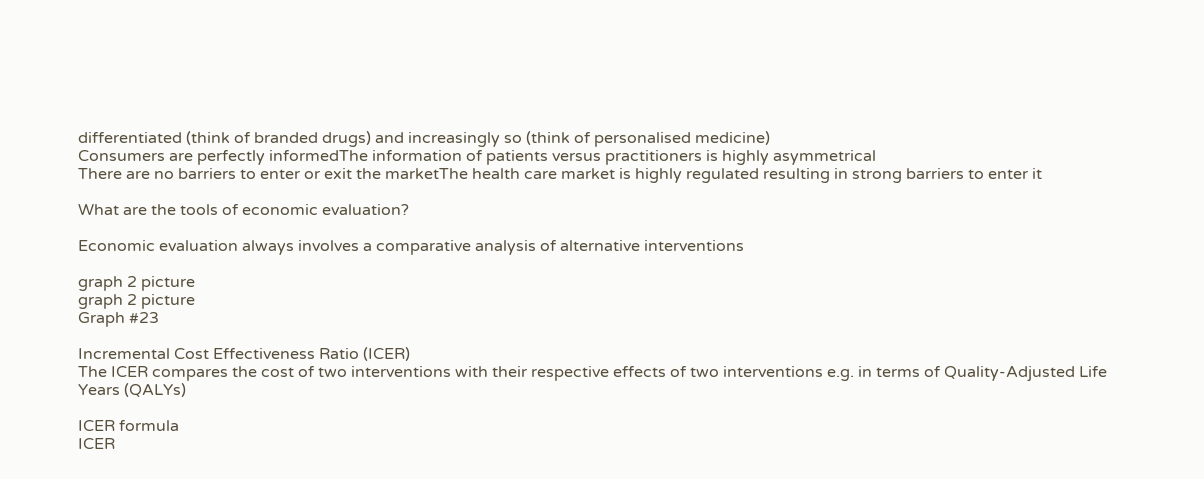differentiated (think of branded drugs) and increasingly so (think of personalised medicine)
Consumers are perfectly informedThe information of patients versus practitioners is highly asymmetrical
There are no barriers to enter or exit the marketThe health care market is highly regulated resulting in strong barriers to enter it

What are the tools of economic evaluation?

Economic evaluation always involves a comparative analysis of alternative interventions

graph 2 picture
graph 2 picture
Graph #23

Incremental Cost Effectiveness Ratio (ICER)
The ICER compares the cost of two interventions with their respective effects of two interventions e.g. in terms of Quality-Adjusted Life Years (QALYs)

ICER formula
ICER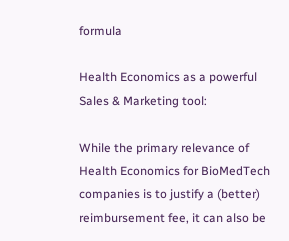formula

Health Economics as a powerful Sales & Marketing tool:

While the primary relevance of Health Economics for BioMedTech companies is to justify a (better) reimbursement fee, it can also be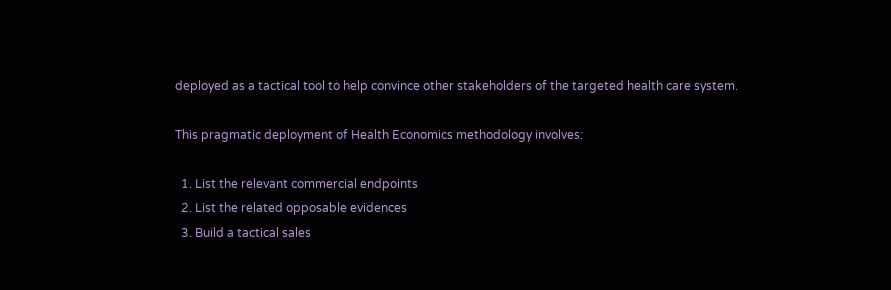deployed as a tactical tool to help convince other stakeholders of the targeted health care system.

This pragmatic deployment of Health Economics methodology involves:

  1. List the relevant commercial endpoints
  2. List the related opposable evidences
  3. Build a tactical sales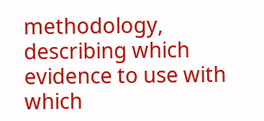methodology, describing which evidence to use with which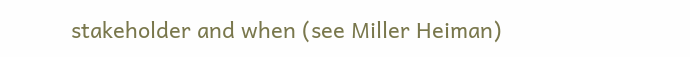stakeholder and when (see Miller Heiman)